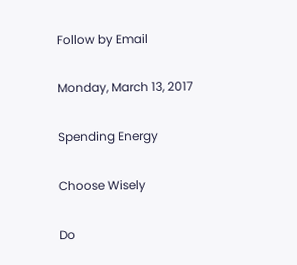Follow by Email

Monday, March 13, 2017

Spending Energy

Choose Wisely

Do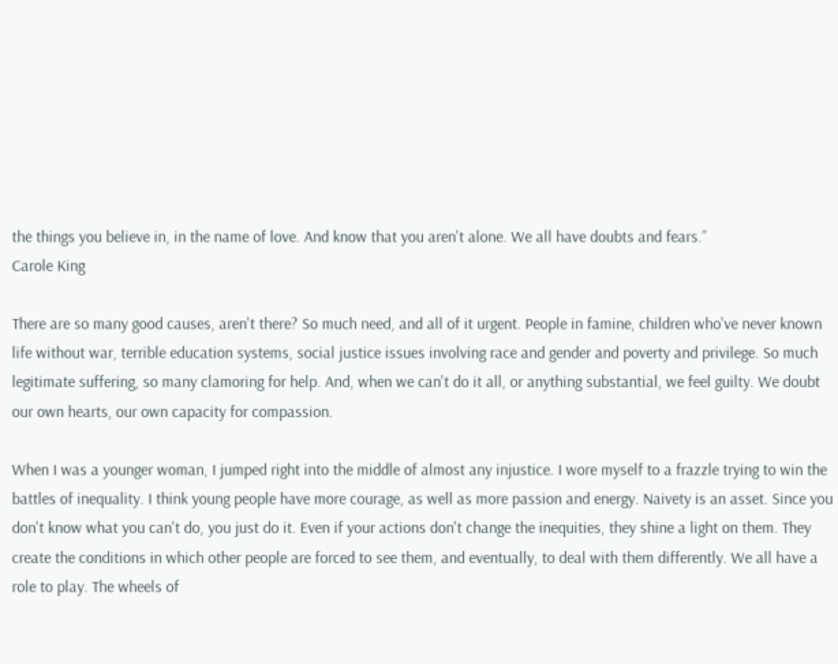the things you believe in, in the name of love. And know that you aren't alone. We all have doubts and fears.”
Carole King

There are so many good causes, aren't there? So much need, and all of it urgent. People in famine, children who've never known life without war, terrible education systems, social justice issues involving race and gender and poverty and privilege. So much legitimate suffering, so many clamoring for help. And, when we can't do it all, or anything substantial, we feel guilty. We doubt our own hearts, our own capacity for compassion.

When I was a younger woman, I jumped right into the middle of almost any injustice. I wore myself to a frazzle trying to win the battles of inequality. I think young people have more courage, as well as more passion and energy. Naivety is an asset. Since you don't know what you can't do, you just do it. Even if your actions don't change the inequities, they shine a light on them. They create the conditions in which other people are forced to see them, and eventually, to deal with them differently. We all have a role to play. The wheels of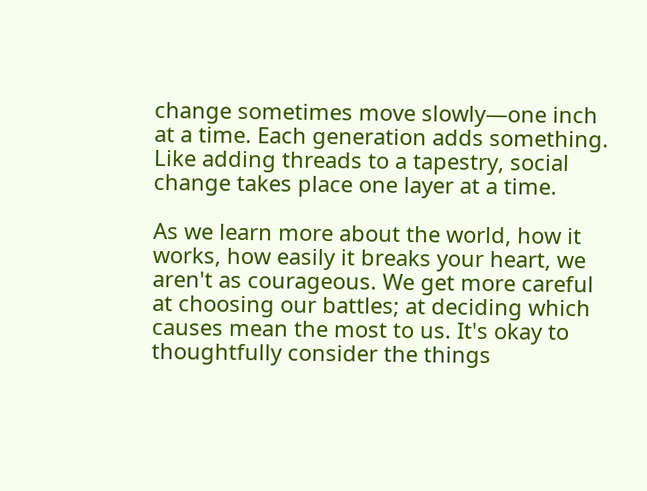change sometimes move slowly—one inch at a time. Each generation adds something. Like adding threads to a tapestry, social change takes place one layer at a time.

As we learn more about the world, how it works, how easily it breaks your heart, we aren't as courageous. We get more careful at choosing our battles; at deciding which causes mean the most to us. It's okay to thoughtfully consider the things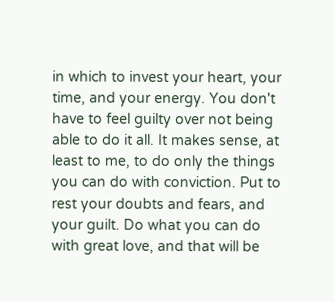in which to invest your heart, your time, and your energy. You don't have to feel guilty over not being able to do it all. It makes sense, at least to me, to do only the things you can do with conviction. Put to rest your doubts and fears, and your guilt. Do what you can do with great love, and that will be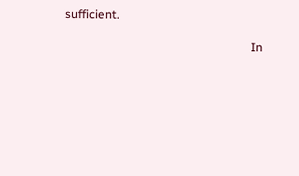sufficient.

                                                              In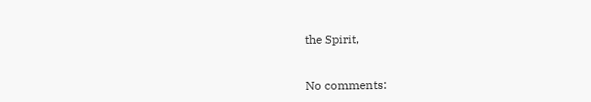the Spirit,


No comments: